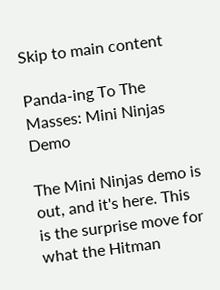Skip to main content

Panda-ing To The Masses: Mini Ninjas Demo

The Mini Ninjas demo is out, and it's here. This is the surprise move for what the Hitman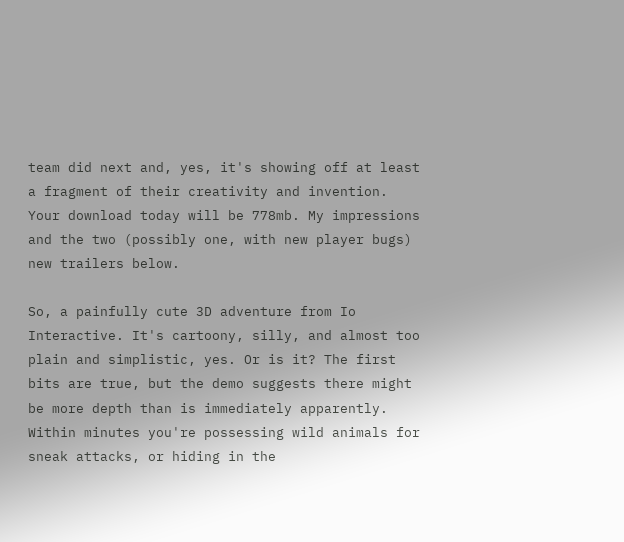team did next and, yes, it's showing off at least a fragment of their creativity and invention. Your download today will be 778mb. My impressions and the two (possibly one, with new player bugs) new trailers below.

So, a painfully cute 3D adventure from Io Interactive. It's cartoony, silly, and almost too plain and simplistic, yes. Or is it? The first bits are true, but the demo suggests there might be more depth than is immediately apparently. Within minutes you're possessing wild animals for sneak attacks, or hiding in the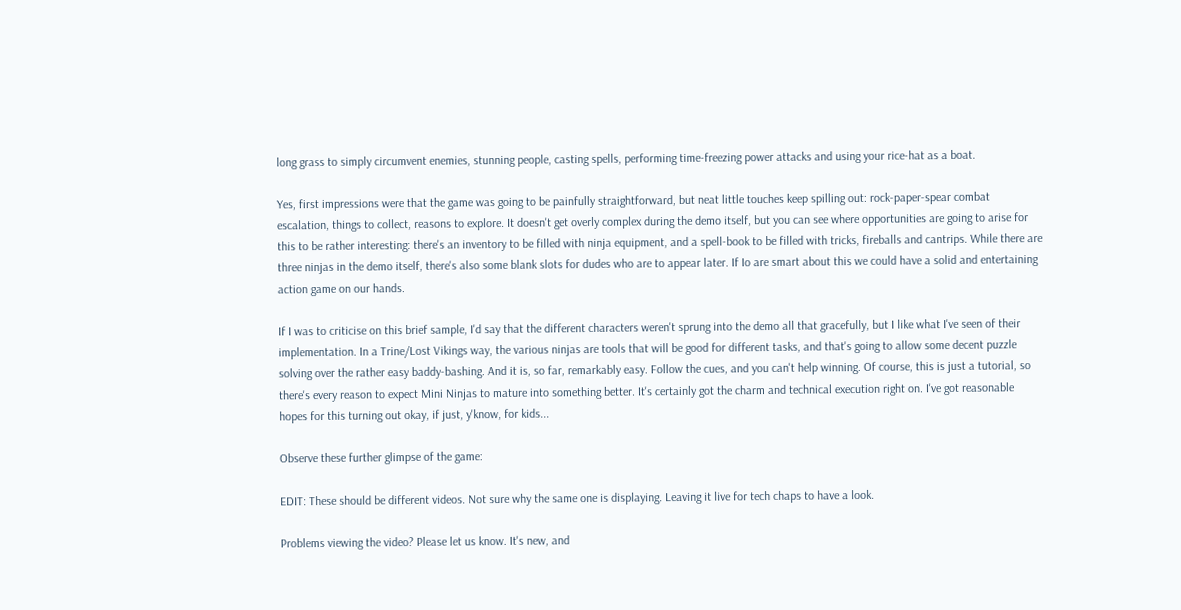long grass to simply circumvent enemies, stunning people, casting spells, performing time-freezing power attacks and using your rice-hat as a boat.

Yes, first impressions were that the game was going to be painfully straightforward, but neat little touches keep spilling out: rock-paper-spear combat escalation, things to collect, reasons to explore. It doesn't get overly complex during the demo itself, but you can see where opportunities are going to arise for this to be rather interesting: there's an inventory to be filled with ninja equipment, and a spell-book to be filled with tricks, fireballs and cantrips. While there are three ninjas in the demo itself, there's also some blank slots for dudes who are to appear later. If Io are smart about this we could have a solid and entertaining action game on our hands.

If I was to criticise on this brief sample, I'd say that the different characters weren't sprung into the demo all that gracefully, but I like what I've seen of their implementation. In a Trine/Lost Vikings way, the various ninjas are tools that will be good for different tasks, and that's going to allow some decent puzzle solving over the rather easy baddy-bashing. And it is, so far, remarkably easy. Follow the cues, and you can't help winning. Of course, this is just a tutorial, so there's every reason to expect Mini Ninjas to mature into something better. It's certainly got the charm and technical execution right on. I've got reasonable hopes for this turning out okay, if just, y'know, for kids...

Observe these further glimpse of the game:

EDIT: These should be different videos. Not sure why the same one is displaying. Leaving it live for tech chaps to have a look.

Problems viewing the video? Please let us know. It's new, and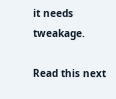it needs tweakage.

Read this next